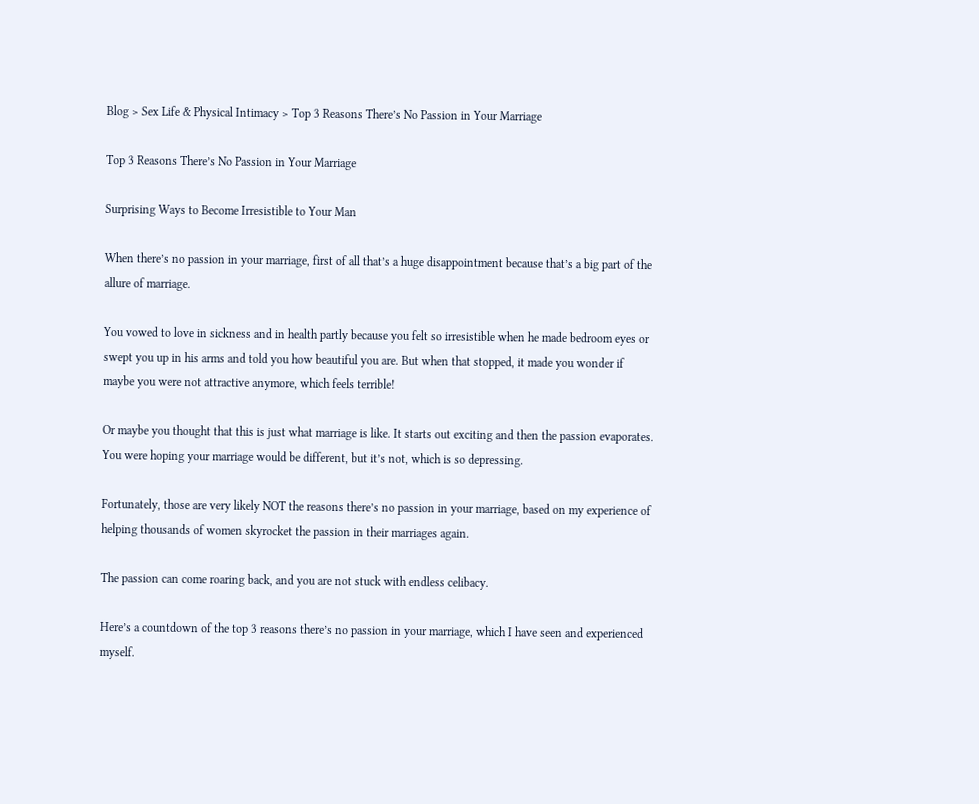Blog > Sex Life & Physical Intimacy > Top 3 Reasons There’s No Passion in Your Marriage

Top 3 Reasons There’s No Passion in Your Marriage

Surprising Ways to Become Irresistible to Your Man

When there’s no passion in your marriage, first of all that’s a huge disappointment because that’s a big part of the allure of marriage.

You vowed to love in sickness and in health partly because you felt so irresistible when he made bedroom eyes or swept you up in his arms and told you how beautiful you are. But when that stopped, it made you wonder if maybe you were not attractive anymore, which feels terrible!

Or maybe you thought that this is just what marriage is like. It starts out exciting and then the passion evaporates. You were hoping your marriage would be different, but it’s not, which is so depressing.

Fortunately, those are very likely NOT the reasons there’s no passion in your marriage, based on my experience of helping thousands of women skyrocket the passion in their marriages again.

The passion can come roaring back, and you are not stuck with endless celibacy.

Here’s a countdown of the top 3 reasons there’s no passion in your marriage, which I have seen and experienced myself.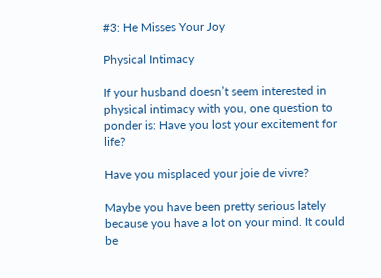#3: He Misses Your Joy

Physical Intimacy

If your husband doesn’t seem interested in physical intimacy with you, one question to ponder is: Have you lost your excitement for life?

Have you misplaced your joie de vivre?

Maybe you have been pretty serious lately because you have a lot on your mind. It could be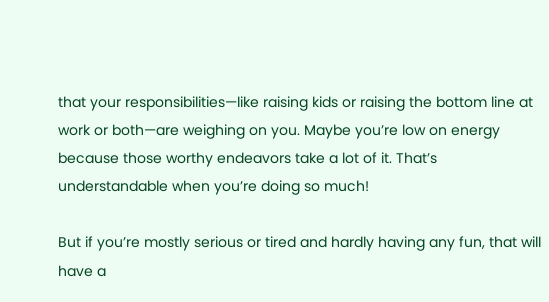that your responsibilities—like raising kids or raising the bottom line at work or both—are weighing on you. Maybe you’re low on energy because those worthy endeavors take a lot of it. That’s understandable when you’re doing so much!

But if you’re mostly serious or tired and hardly having any fun, that will have a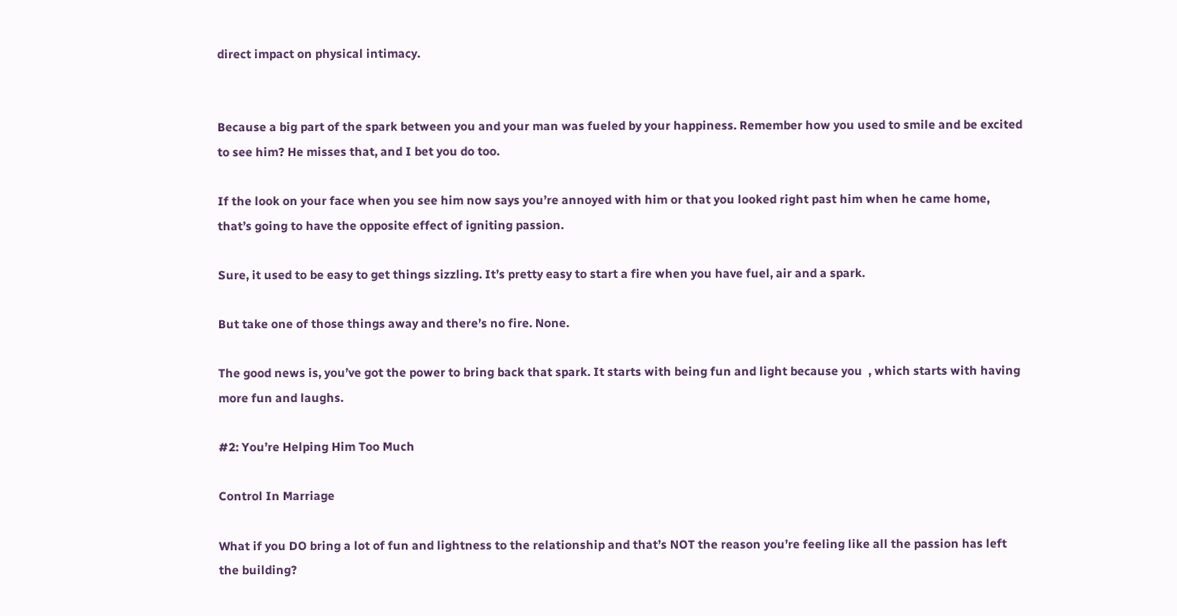direct impact on physical intimacy.


Because a big part of the spark between you and your man was fueled by your happiness. Remember how you used to smile and be excited to see him? He misses that, and I bet you do too.

If the look on your face when you see him now says you’re annoyed with him or that you looked right past him when he came home, that’s going to have the opposite effect of igniting passion.

Sure, it used to be easy to get things sizzling. It’s pretty easy to start a fire when you have fuel, air and a spark.

But take one of those things away and there’s no fire. None.

The good news is, you’ve got the power to bring back that spark. It starts with being fun and light because you  , which starts with having more fun and laughs.

#2: You’re Helping Him Too Much

Control In Marriage

What if you DO bring a lot of fun and lightness to the relationship and that’s NOT the reason you’re feeling like all the passion has left the building?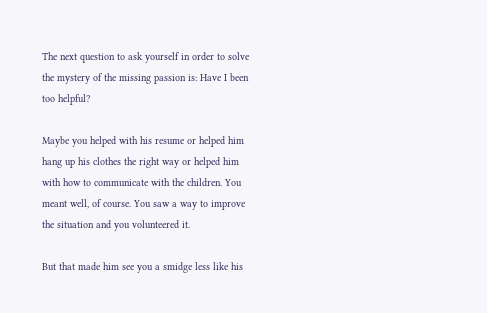The next question to ask yourself in order to solve the mystery of the missing passion is: Have I been too helpful?

Maybe you helped with his resume or helped him hang up his clothes the right way or helped him with how to communicate with the children. You meant well, of course. You saw a way to improve the situation and you volunteered it.

But that made him see you a smidge less like his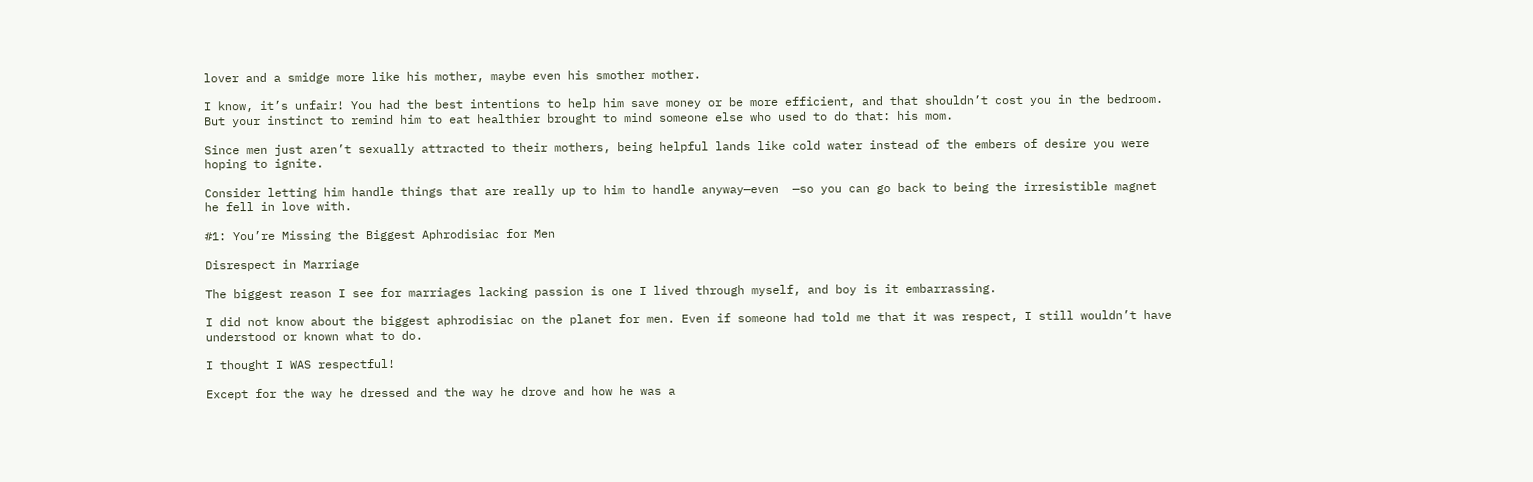lover and a smidge more like his mother, maybe even his smother mother.

I know, it’s unfair! You had the best intentions to help him save money or be more efficient, and that shouldn’t cost you in the bedroom. But your instinct to remind him to eat healthier brought to mind someone else who used to do that: his mom.

Since men just aren’t sexually attracted to their mothers, being helpful lands like cold water instead of the embers of desire you were hoping to ignite.

Consider letting him handle things that are really up to him to handle anyway—even  —so you can go back to being the irresistible magnet he fell in love with.

#1: You’re Missing the Biggest Aphrodisiac for Men

Disrespect in Marriage

The biggest reason I see for marriages lacking passion is one I lived through myself, and boy is it embarrassing.

I did not know about the biggest aphrodisiac on the planet for men. Even if someone had told me that it was respect, I still wouldn’t have understood or known what to do.

I thought I WAS respectful!

Except for the way he dressed and the way he drove and how he was a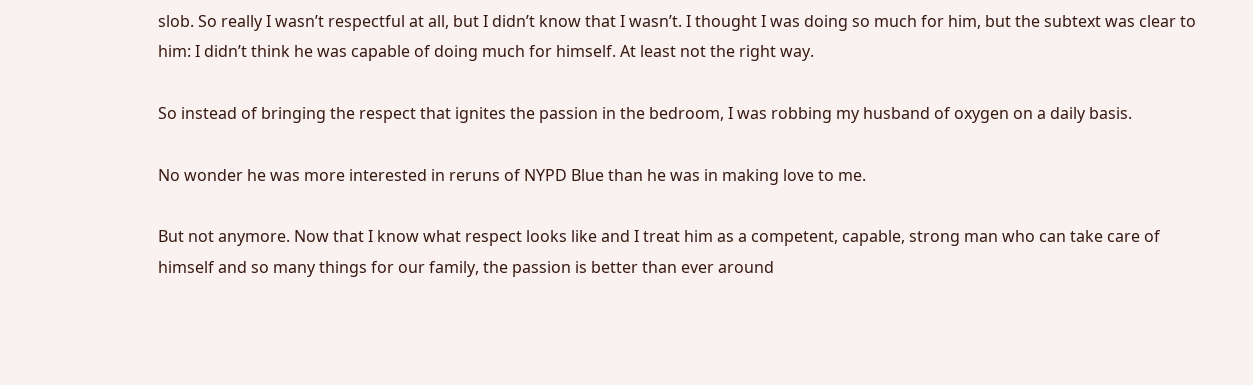slob. So really I wasn’t respectful at all, but I didn’t know that I wasn’t. I thought I was doing so much for him, but the subtext was clear to him: I didn’t think he was capable of doing much for himself. At least not the right way.

So instead of bringing the respect that ignites the passion in the bedroom, I was robbing my husband of oxygen on a daily basis.

No wonder he was more interested in reruns of NYPD Blue than he was in making love to me.

But not anymore. Now that I know what respect looks like and I treat him as a competent, capable, strong man who can take care of himself and so many things for our family, the passion is better than ever around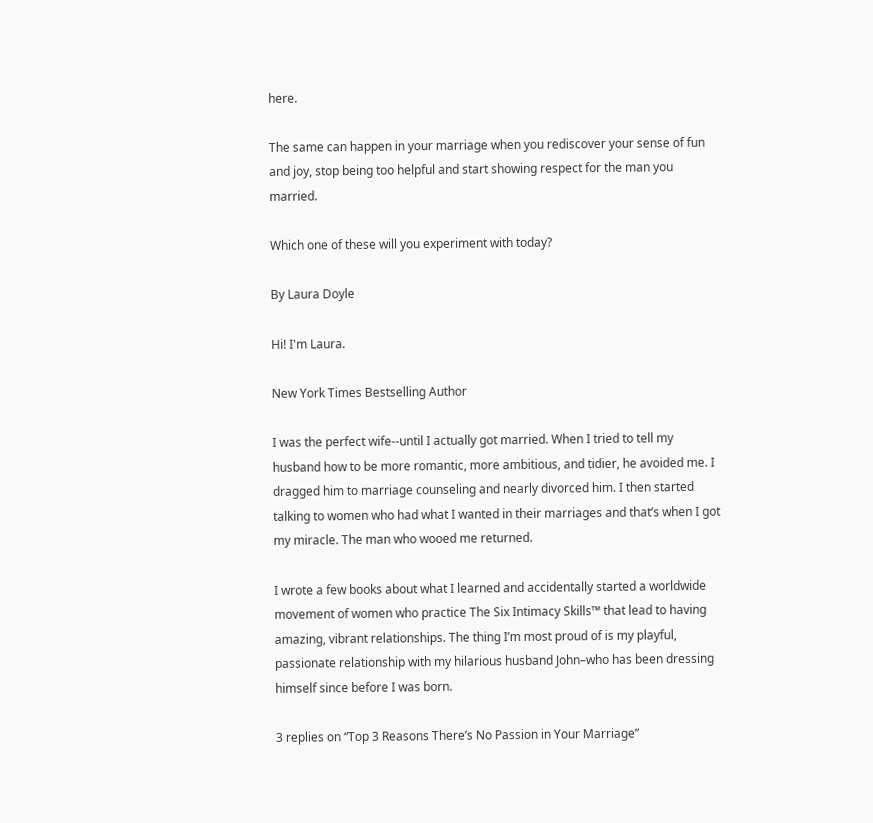here.

The same can happen in your marriage when you rediscover your sense of fun and joy, stop being too helpful and start showing respect for the man you married.

Which one of these will you experiment with today?

By Laura Doyle

Hi! I'm Laura.

New York Times Bestselling Author

I was the perfect wife--until I actually got married. When I tried to tell my husband how to be more romantic, more ambitious, and tidier, he avoided me. I dragged him to marriage counseling and nearly divorced him. I then started talking to women who had what I wanted in their marriages and that’s when I got my miracle. The man who wooed me returned.

I wrote a few books about what I learned and accidentally started a worldwide movement of women who practice The Six Intimacy Skills™ that lead to having amazing, vibrant relationships. The thing I’m most proud of is my playful, passionate relationship with my hilarious husband John–who has been dressing himself since before I was born.

3 replies on “Top 3 Reasons There’s No Passion in Your Marriage”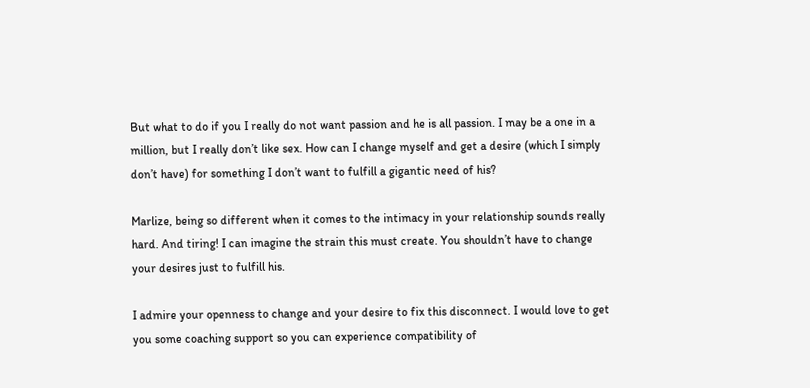But what to do if you I really do not want passion and he is all passion. I may be a one in a million, but I really don’t like sex. How can I change myself and get a desire (which I simply don’t have) for something I don’t want to fulfill a gigantic need of his?

Marlize, being so different when it comes to the intimacy in your relationship sounds really hard. And tiring! I can imagine the strain this must create. You shouldn’t have to change your desires just to fulfill his.

I admire your openness to change and your desire to fix this disconnect. I would love to get you some coaching support so you can experience compatibility of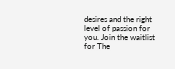desires and the right level of passion for you. Join the waitlist for The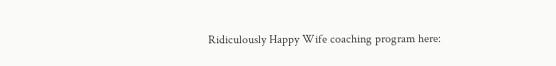Ridiculously Happy Wife coaching program here: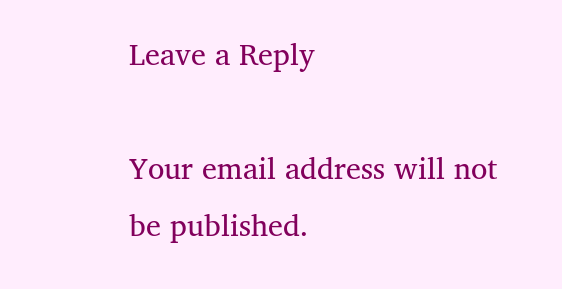Leave a Reply

Your email address will not be published.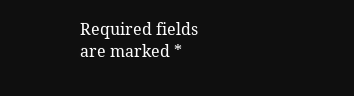Required fields are marked *